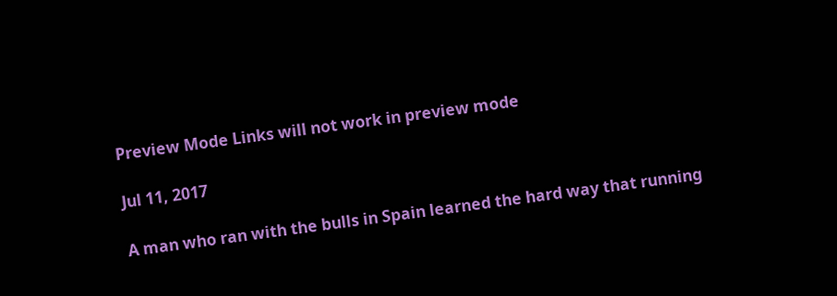Preview Mode Links will not work in preview mode

Jul 11, 2017

A man who ran with the bulls in Spain learned the hard way that running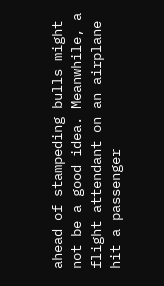ahead of stampeding bulls might not be a good idea. Meanwhile, a flight attendant on an airplane hit a passenger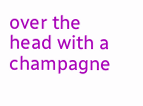over the head with a champagne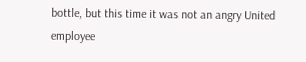bottle, but this time it was not an angry United employee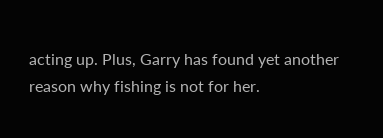acting up. Plus, Garry has found yet another reason why fishing is not for her.